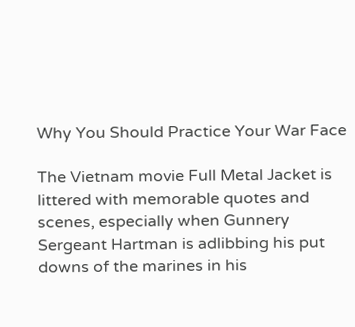Why You Should Practice Your War Face

The Vietnam movie Full Metal Jacket is littered with memorable quotes and scenes, especially when Gunnery Sergeant Hartman is adlibbing his put downs of the marines in his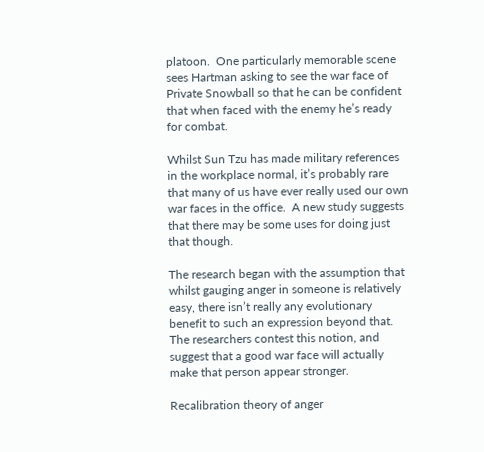platoon.  One particularly memorable scene sees Hartman asking to see the war face of Private Snowball so that he can be confident that when faced with the enemy he’s ready for combat.

Whilst Sun Tzu has made military references in the workplace normal, it’s probably rare that many of us have ever really used our own war faces in the office.  A new study suggests that there may be some uses for doing just that though.

The research began with the assumption that whilst gauging anger in someone is relatively easy, there isn’t really any evolutionary benefit to such an expression beyond that.  The researchers contest this notion, and suggest that a good war face will actually make that person appear stronger.

Recalibration theory of anger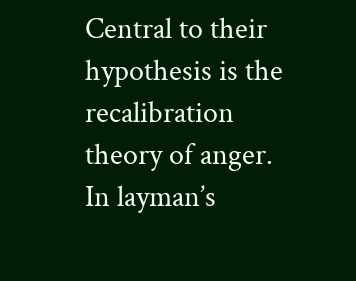Central to their hypothesis is the recalibration theory of anger.  In layman’s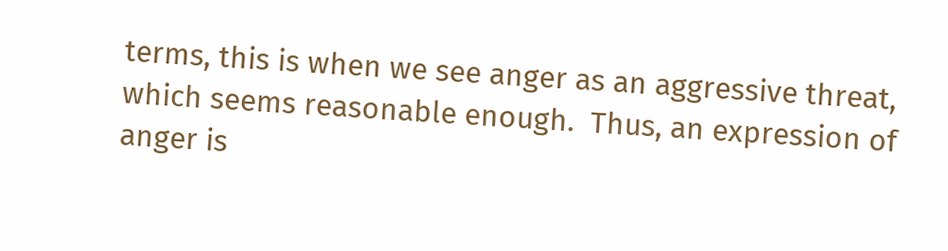terms, this is when we see anger as an aggressive threat, which seems reasonable enough.  Thus, an expression of anger is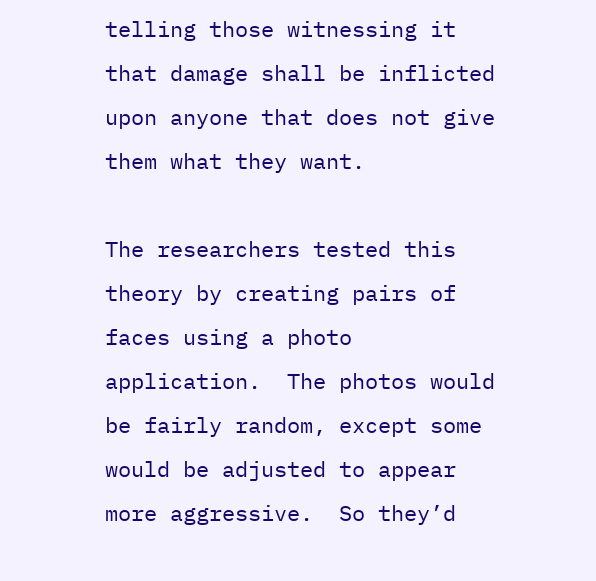telling those witnessing it that damage shall be inflicted upon anyone that does not give them what they want.

The researchers tested this theory by creating pairs of faces using a photo application.  The photos would be fairly random, except some would be adjusted to appear more aggressive.  So they’d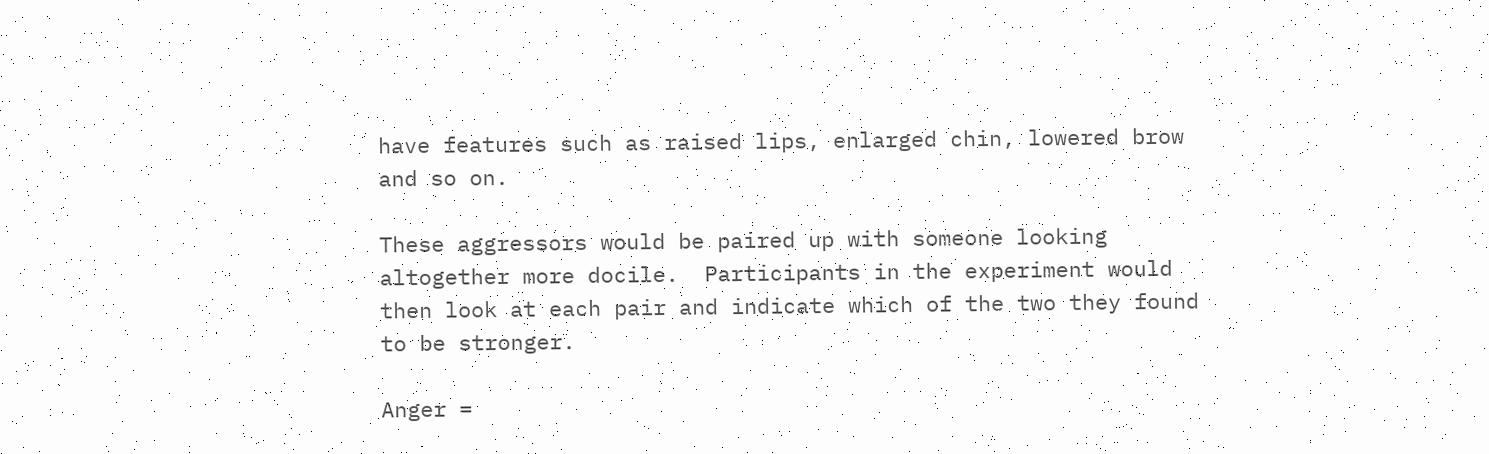have features such as raised lips, enlarged chin, lowered brow and so on.

These aggressors would be paired up with someone looking altogether more docile.  Participants in the experiment would then look at each pair and indicate which of the two they found to be stronger.

Anger =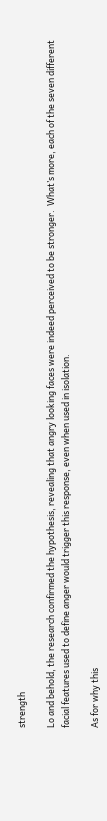strength

Lo and behold, the research confirmed the hypothesis, revealing that angry looking faces were indeed perceived to be stronger.  What’s more, each of the seven different facial features used to define anger would trigger this response, even when used in isolation.

As for why this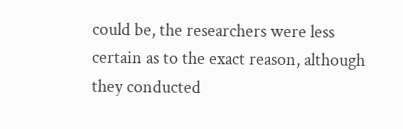could be, the researchers were less certain as to the exact reason, although they conducted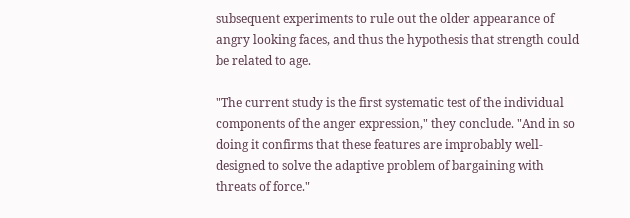subsequent experiments to rule out the older appearance of angry looking faces, and thus the hypothesis that strength could be related to age.

"The current study is the first systematic test of the individual components of the anger expression," they conclude. "And in so doing it confirms that these features are improbably well-designed to solve the adaptive problem of bargaining with threats of force."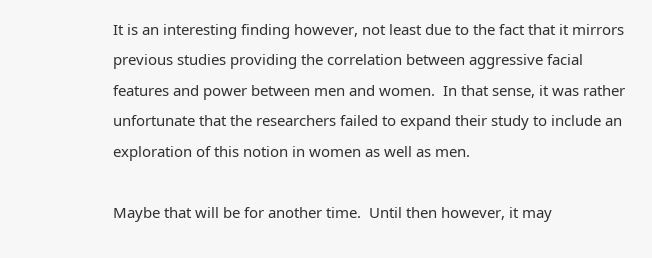It is an interesting finding however, not least due to the fact that it mirrors previous studies providing the correlation between aggressive facial features and power between men and women.  In that sense, it was rather unfortunate that the researchers failed to expand their study to include an exploration of this notion in women as well as men.

Maybe that will be for another time.  Until then however, it may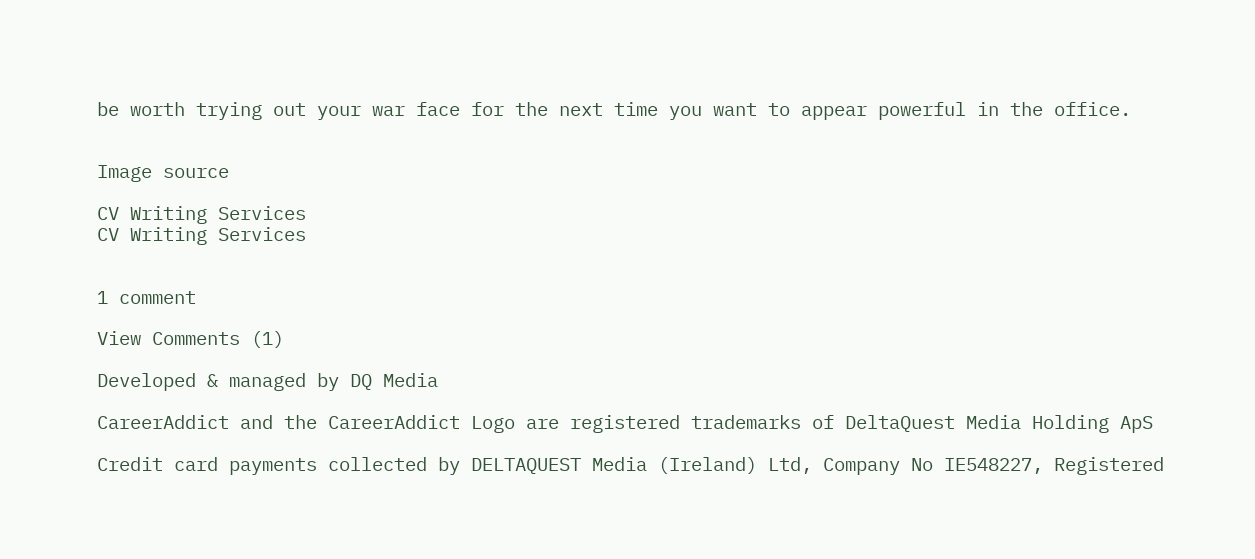be worth trying out your war face for the next time you want to appear powerful in the office.


Image source

CV Writing Services
CV Writing Services


1 comment

View Comments (1)

Developed & managed by DQ Media

CareerAddict and the CareerAddict Logo are registered trademarks of DeltaQuest Media Holding ApS

Credit card payments collected by DELTAQUEST Media (Ireland) Ltd, Company No IE548227, Registered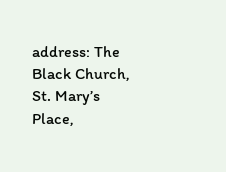address: The Black Church, St. Mary’s Place,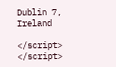Dublin 7, Ireland

</script> </script>